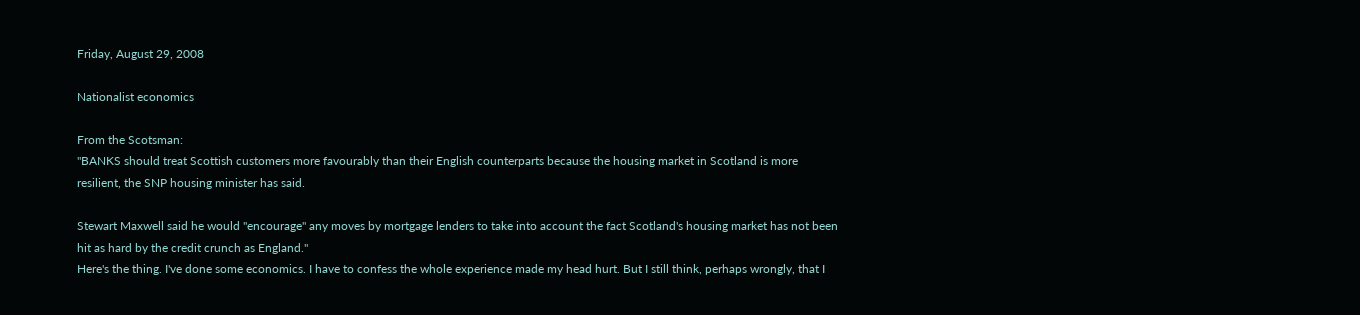Friday, August 29, 2008

Nationalist economics

From the Scotsman:
"BANKS should treat Scottish customers more favourably than their English counterparts because the housing market in Scotland is more resilient, the SNP housing minister has said.

Stewart Maxwell said he would "encourage" any moves by mortgage lenders to take into account the fact Scotland's housing market has not been hit as hard by the credit crunch as England."
Here's the thing. I've done some economics. I have to confess the whole experience made my head hurt. But I still think, perhaps wrongly, that I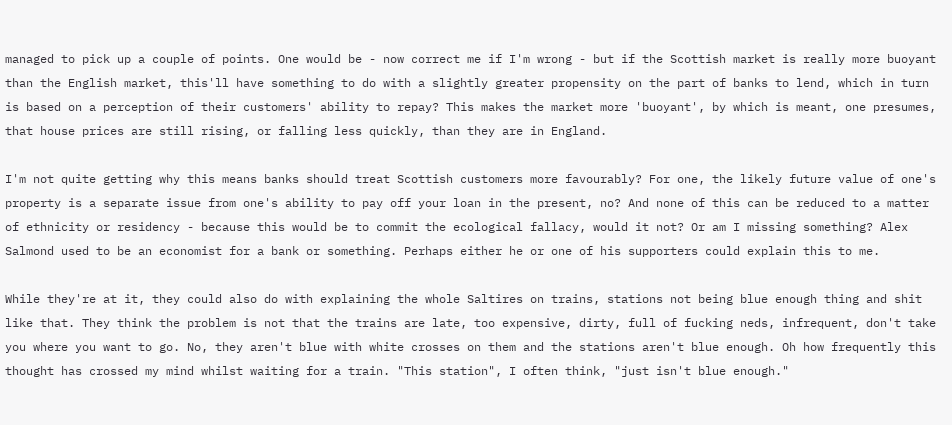managed to pick up a couple of points. One would be - now correct me if I'm wrong - but if the Scottish market is really more buoyant than the English market, this'll have something to do with a slightly greater propensity on the part of banks to lend, which in turn is based on a perception of their customers' ability to repay? This makes the market more 'buoyant', by which is meant, one presumes, that house prices are still rising, or falling less quickly, than they are in England.

I'm not quite getting why this means banks should treat Scottish customers more favourably? For one, the likely future value of one's property is a separate issue from one's ability to pay off your loan in the present, no? And none of this can be reduced to a matter of ethnicity or residency - because this would be to commit the ecological fallacy, would it not? Or am I missing something? Alex Salmond used to be an economist for a bank or something. Perhaps either he or one of his supporters could explain this to me.

While they're at it, they could also do with explaining the whole Saltires on trains, stations not being blue enough thing and shit like that. They think the problem is not that the trains are late, too expensive, dirty, full of fucking neds, infrequent, don't take you where you want to go. No, they aren't blue with white crosses on them and the stations aren't blue enough. Oh how frequently this thought has crossed my mind whilst waiting for a train. "This station", I often think, "just isn't blue enough."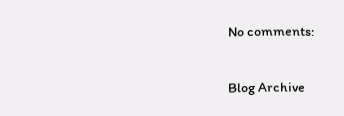No comments:

Blog Archive